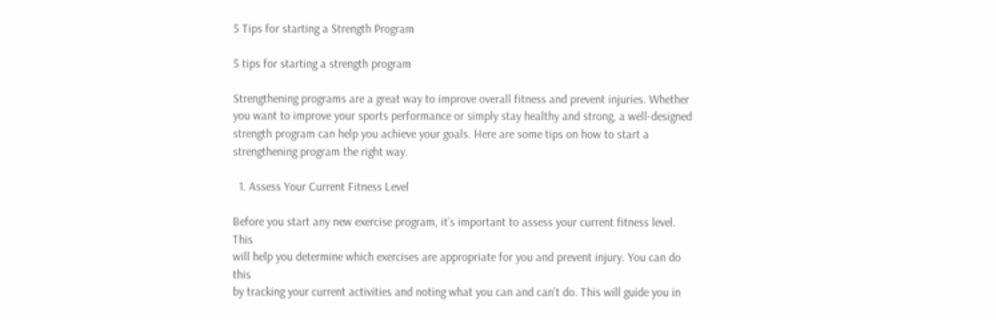5 Tips for starting a Strength Program

5 tips for starting a strength program

Strengthening programs are a great way to improve overall fitness and prevent injuries. Whether
you want to improve your sports performance or simply stay healthy and strong, a well-designed
strength program can help you achieve your goals. Here are some tips on how to start a
strengthening program the right way.

  1. Assess Your Current Fitness Level

Before you start any new exercise program, it’s important to assess your current fitness level. This
will help you determine which exercises are appropriate for you and prevent injury. You can do this
by tracking your current activities and noting what you can and can’t do. This will guide you in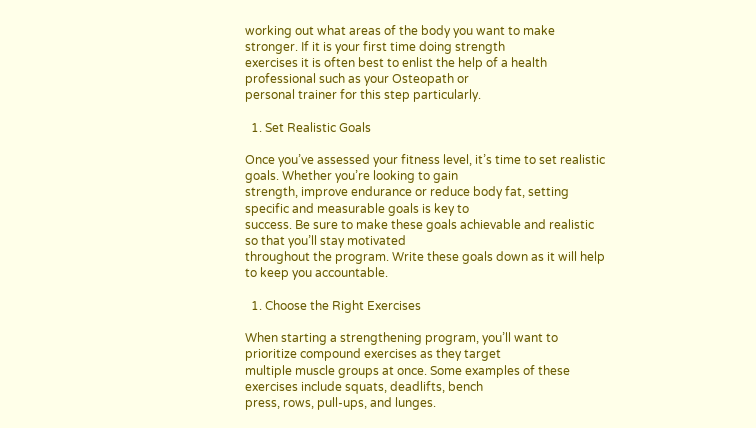working out what areas of the body you want to make stronger. If it is your first time doing strength
exercises it is often best to enlist the help of a health professional such as your Osteopath or
personal trainer for this step particularly.

  1. Set Realistic Goals

Once you’ve assessed your fitness level, it’s time to set realistic goals. Whether you’re looking to gain
strength, improve endurance or reduce body fat, setting specific and measurable goals is key to
success. Be sure to make these goals achievable and realistic so that you’ll stay motivated
throughout the program. Write these goals down as it will help to keep you accountable.

  1. Choose the Right Exercises

When starting a strengthening program, you’ll want to prioritize compound exercises as they target
multiple muscle groups at once. Some examples of these exercises include squats, deadlifts, bench
press, rows, pull-ups, and lunges.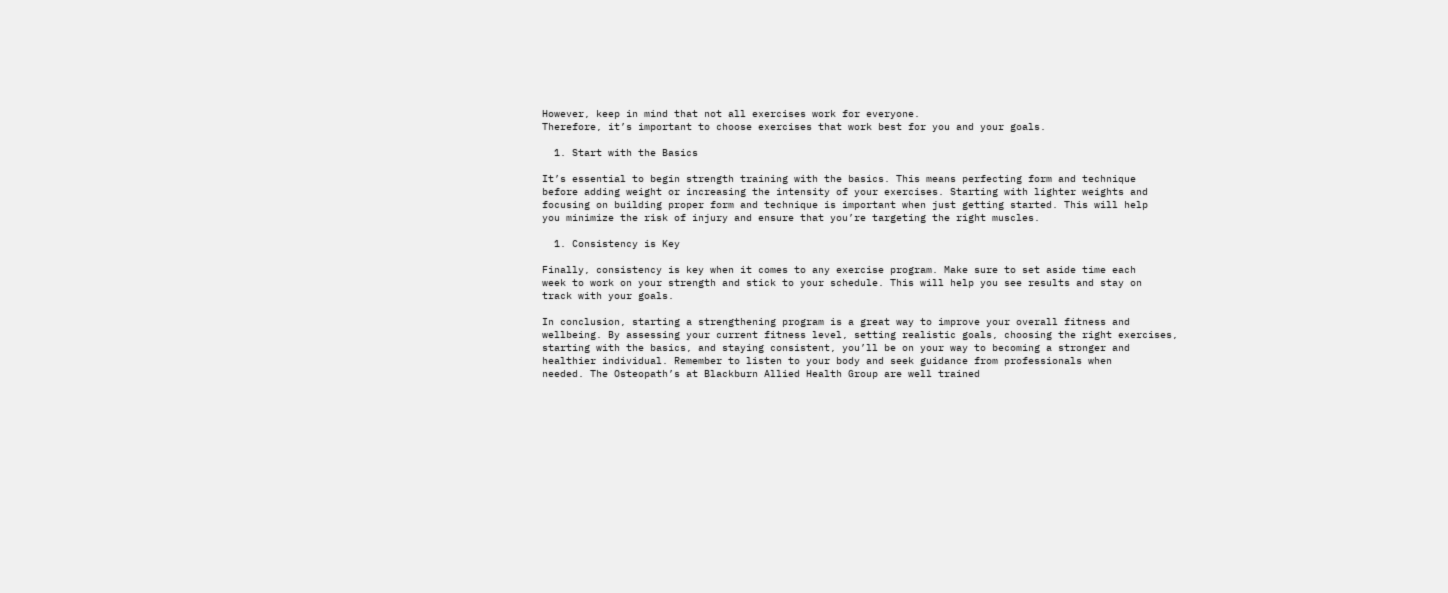However, keep in mind that not all exercises work for everyone.
Therefore, it’s important to choose exercises that work best for you and your goals.

  1. Start with the Basics

It’s essential to begin strength training with the basics. This means perfecting form and technique
before adding weight or increasing the intensity of your exercises. Starting with lighter weights and
focusing on building proper form and technique is important when just getting started. This will help
you minimize the risk of injury and ensure that you’re targeting the right muscles.

  1. Consistency is Key

Finally, consistency is key when it comes to any exercise program. Make sure to set aside time each
week to work on your strength and stick to your schedule. This will help you see results and stay on
track with your goals.

In conclusion, starting a strengthening program is a great way to improve your overall fitness and
wellbeing. By assessing your current fitness level, setting realistic goals, choosing the right exercises,
starting with the basics, and staying consistent, you’ll be on your way to becoming a stronger and
healthier individual. Remember to listen to your body and seek guidance from professionals when
needed. The Osteopath’s at Blackburn Allied Health Group are well trained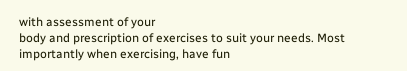with assessment of your
body and prescription of exercises to suit your needs. Most importantly when exercising, have fun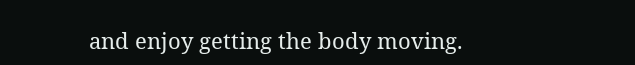and enjoy getting the body moving.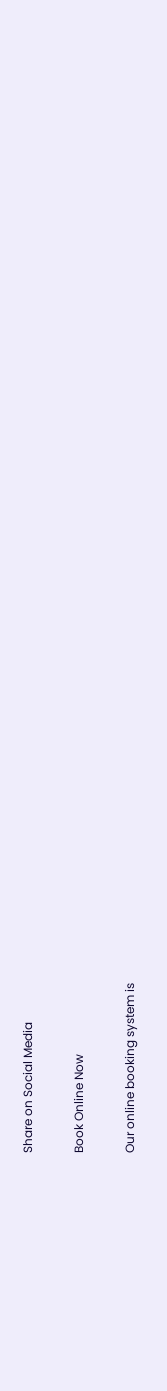Share on Social Media

Book Online Now

Our online booking system is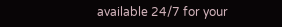available 24/7 for your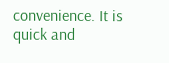convenience. It is quick and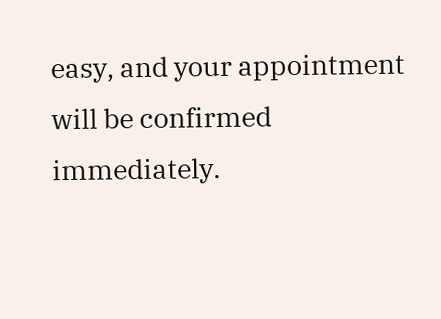easy, and your appointment will be confirmed immediately.